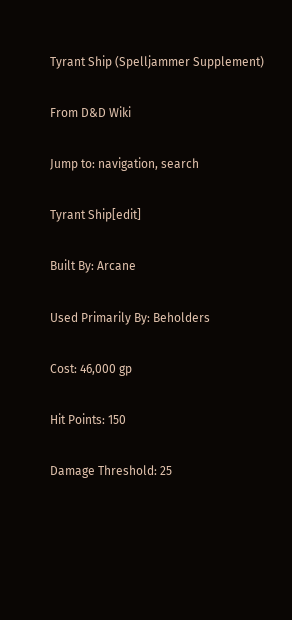Tyrant Ship (Spelljammer Supplement)

From D&D Wiki

Jump to: navigation, search

Tyrant Ship[edit]

Built By: Arcane

Used Primarily By: Beholders

Cost: 46,000 gp

Hit Points: 150

Damage Threshold: 25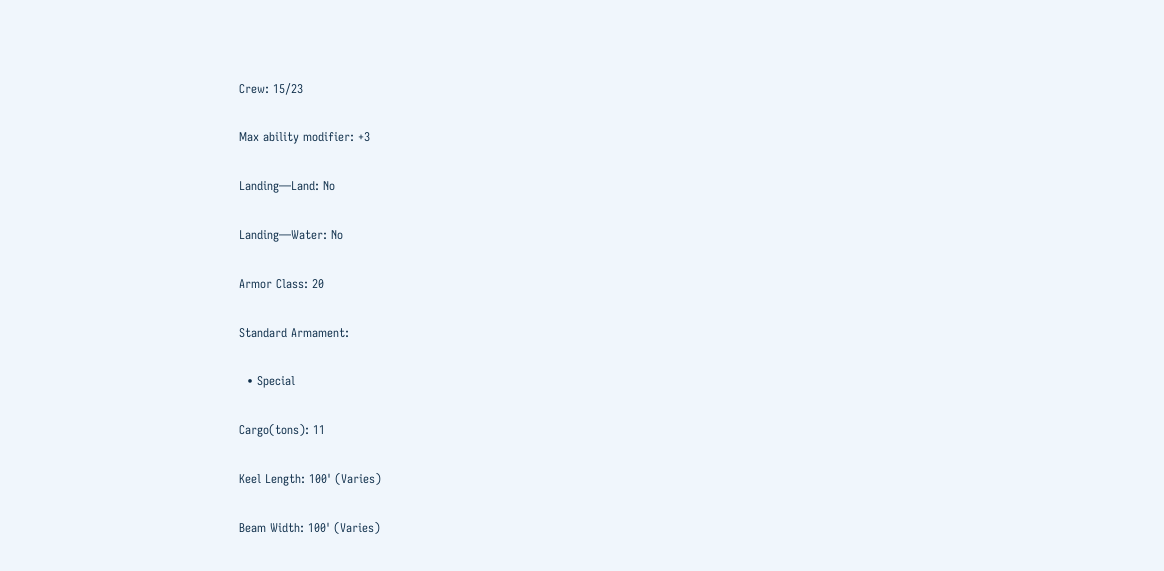Crew: 15/23

Max ability modifier: +3

Landing—Land: No

Landing—Water: No

Armor Class: 20

Standard Armament:

  • Special

Cargo(tons): 11

Keel Length: 100' (Varies)

Beam Width: 100' (Varies)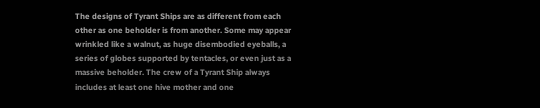The designs of Tyrant Ships are as different from each other as one beholder is from another. Some may appear wrinkled like a walnut, as huge disembodied eyeballs, a series of globes supported by tentacles, or even just as a massive beholder. The crew of a Tyrant Ship always includes at least one hive mother and one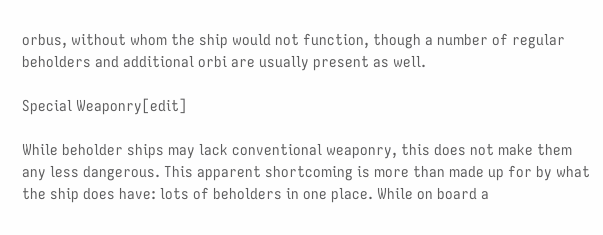orbus, without whom the ship would not function, though a number of regular beholders and additional orbi are usually present as well.

Special Weaponry[edit]

While beholder ships may lack conventional weaponry, this does not make them any less dangerous. This apparent shortcoming is more than made up for by what the ship does have: lots of beholders in one place. While on board a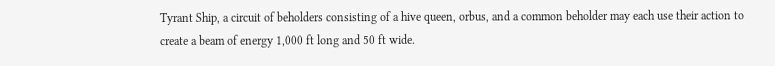Tyrant Ship, a circuit of beholders consisting of a hive queen, orbus, and a common beholder may each use their action to create a beam of energy 1,000 ft long and 50 ft wide.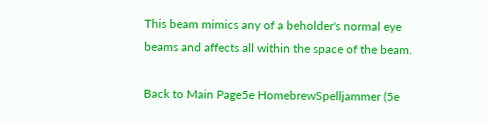This beam mimics any of a beholder's normal eye beams and affects all within the space of the beam.

Back to Main Page5e HomebrewSpelljammer (5e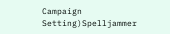Campaign Setting)Spelljammer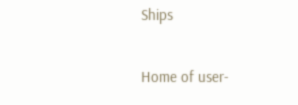Ships

Home of user-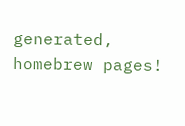generated,
homebrew pages!